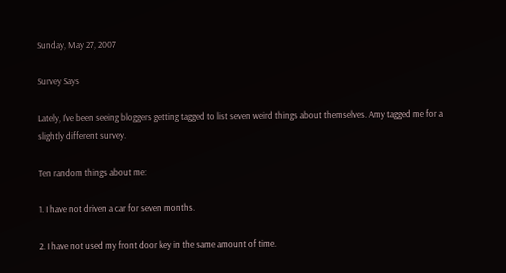Sunday, May 27, 2007

Survey Says

Lately, I've been seeing bloggers getting tagged to list seven weird things about themselves. Amy tagged me for a slightly different survey.

Ten random things about me:

1. I have not driven a car for seven months.

2. I have not used my front door key in the same amount of time.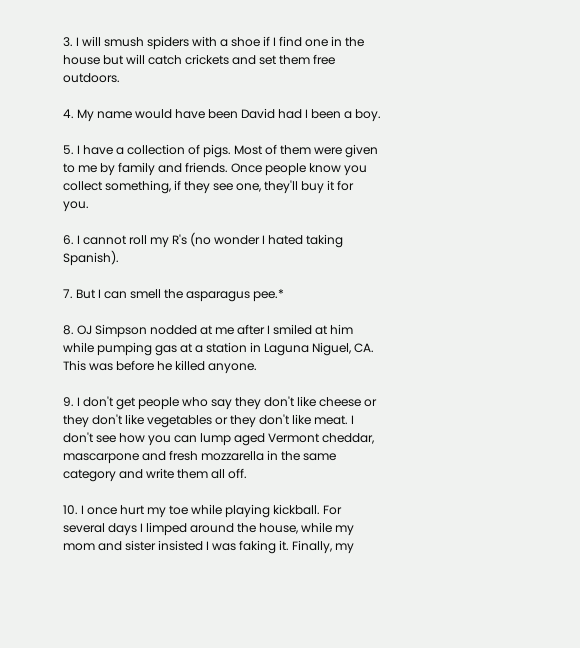3. I will smush spiders with a shoe if I find one in the house but will catch crickets and set them free outdoors.

4. My name would have been David had I been a boy.

5. I have a collection of pigs. Most of them were given to me by family and friends. Once people know you collect something, if they see one, they'll buy it for you.

6. I cannot roll my R's (no wonder I hated taking Spanish).

7. But I can smell the asparagus pee.*

8. OJ Simpson nodded at me after I smiled at him while pumping gas at a station in Laguna Niguel, CA. This was before he killed anyone.

9. I don't get people who say they don't like cheese or they don't like vegetables or they don't like meat. I don't see how you can lump aged Vermont cheddar, mascarpone and fresh mozzarella in the same category and write them all off.

10. I once hurt my toe while playing kickball. For several days I limped around the house, while my mom and sister insisted I was faking it. Finally, my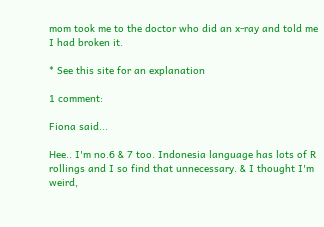mom took me to the doctor who did an x-ray and told me I had broken it.

* See this site for an explanation

1 comment:

Fiona said...

Hee.. I'm no.6 & 7 too. Indonesia language has lots of R rollings and I so find that unnecessary. & I thought I'm weird,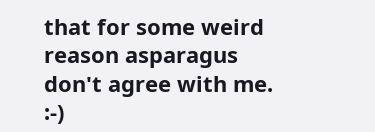that for some weird reason asparagus don't agree with me. :-)